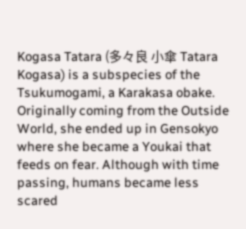Kogasa Tatara (多々良 小傘 Tatara Kogasa) is a subspecies of the Tsukumogami, a Karakasa obake. Originally coming from the Outside World, she ended up in Gensokyo where she became a Youkai that feeds on fear. Although with time passing, humans became less scared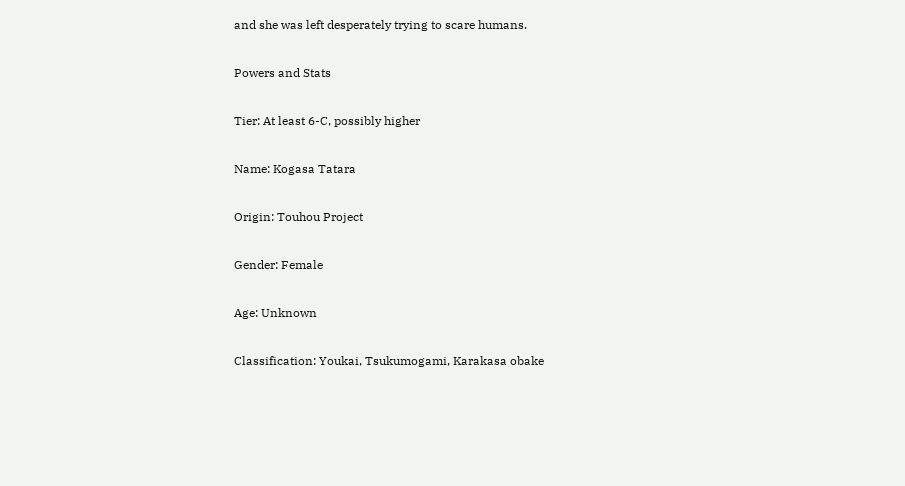and she was left desperately trying to scare humans.

Powers and Stats

Tier: At least 6-C, possibly higher

Name: Kogasa Tatara

Origin: Touhou Project

Gender: Female

Age: Unknown

Classification: Youkai, Tsukumogami, Karakasa obake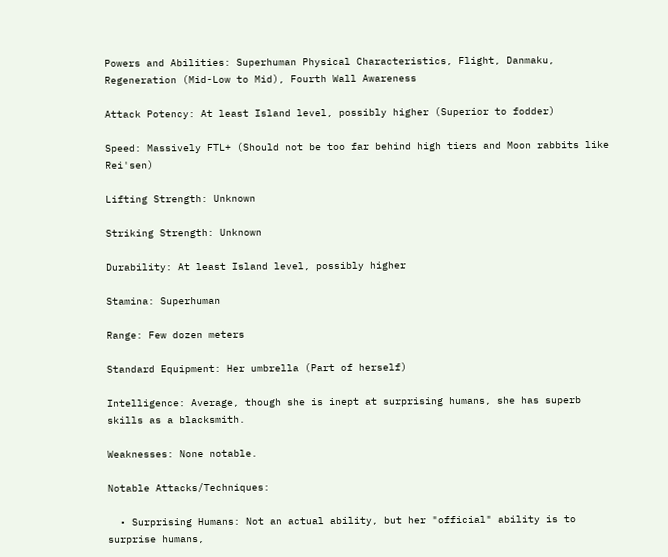Powers and Abilities: Superhuman Physical Characteristics, Flight, Danmaku, Regeneration (Mid-Low to Mid), Fourth Wall Awareness

Attack Potency: At least Island level, possibly higher (Superior to fodder)

Speed: Massively FTL+ (Should not be too far behind high tiers and Moon rabbits like Rei'sen)

Lifting Strength: Unknown

Striking Strength: Unknown

Durability: At least Island level, possibly higher

Stamina: Superhuman

Range: Few dozen meters

Standard Equipment: Her umbrella (Part of herself)

Intelligence: Average, though she is inept at surprising humans, she has superb skills as a blacksmith.

Weaknesses: None notable.

Notable Attacks/Techniques:

  • Surprising Humans: Not an actual ability, but her "official" ability is to surprise humans,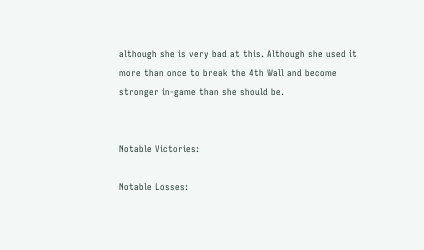although she is very bad at this. Although she used it more than once to break the 4th Wall and become stronger in-game than she should be.


Notable Victories:

Notable Losses: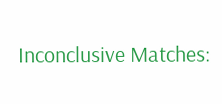Inconclusive Matches: